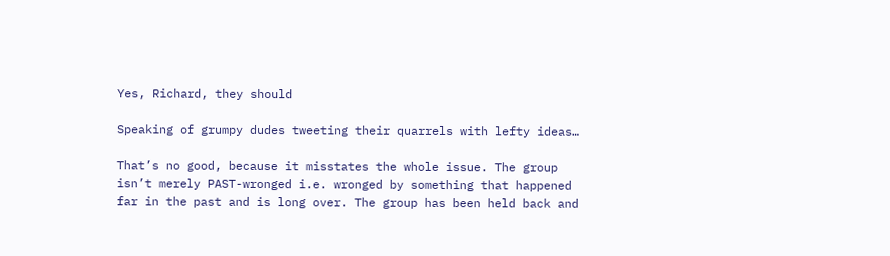Yes, Richard, they should

Speaking of grumpy dudes tweeting their quarrels with lefty ideas…

That’s no good, because it misstates the whole issue. The group isn’t merely PAST-wronged i.e. wronged by something that happened far in the past and is long over. The group has been held back and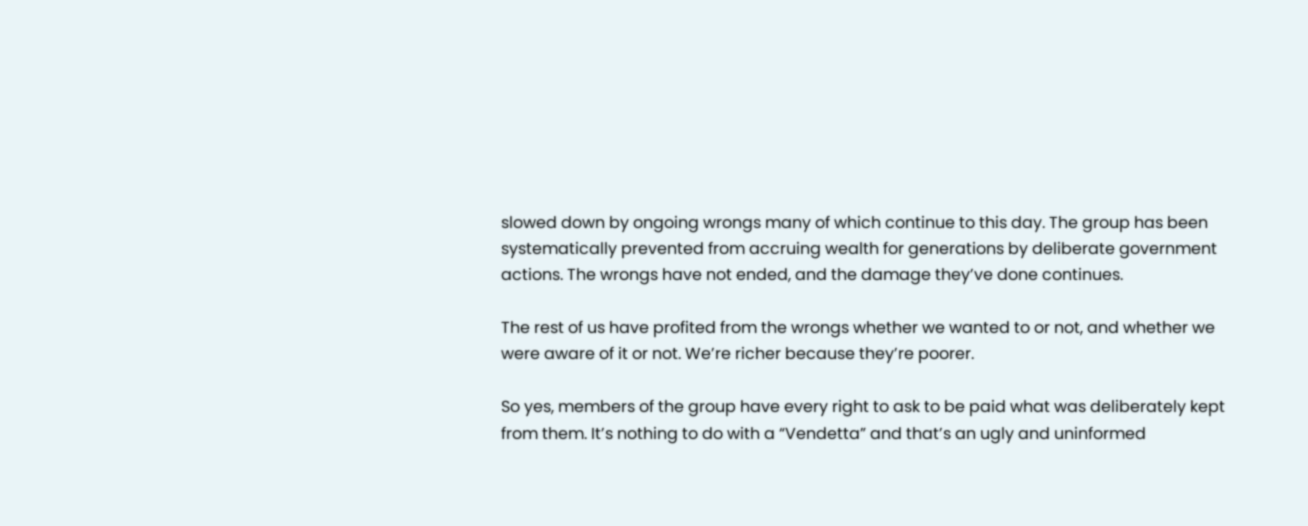slowed down by ongoing wrongs many of which continue to this day. The group has been systematically prevented from accruing wealth for generations by deliberate government actions. The wrongs have not ended, and the damage they’ve done continues.

The rest of us have profited from the wrongs whether we wanted to or not, and whether we were aware of it or not. We’re richer because they’re poorer.

So yes, members of the group have every right to ask to be paid what was deliberately kept from them. It’s nothing to do with a “Vendetta” and that’s an ugly and uninformed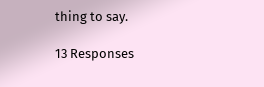thing to say.

13 Responses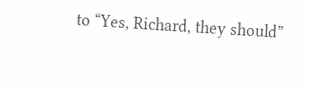to “Yes, Richard, they should”